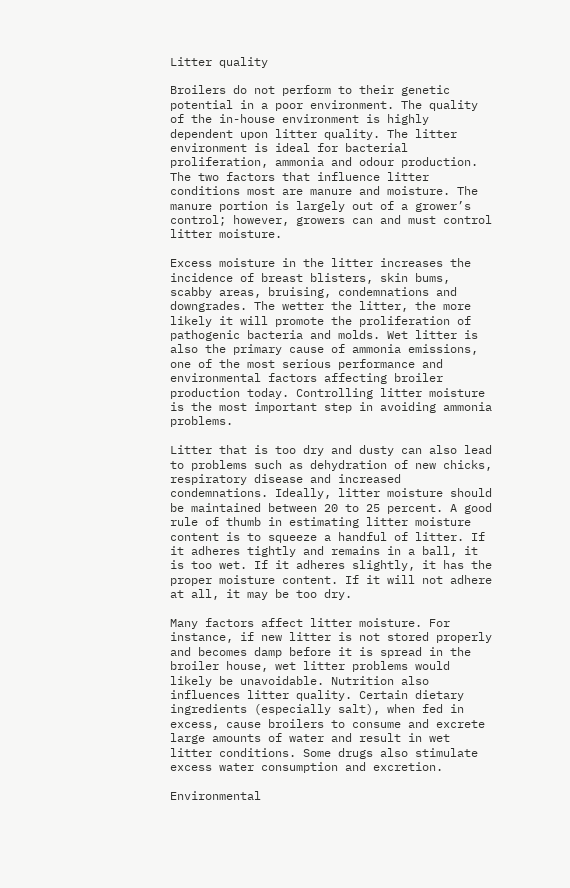Litter quality

Broilers do not perform to their genetic potential in a poor environment. The quality of the in-house environment is highly dependent upon litter quality. The litter environment is ideal for bacterial proliferation, ammonia and odour production. The two factors that influence litter conditions most are manure and moisture. The manure portion is largely out of a grower’s control; however, growers can and must control litter moisture.

Excess moisture in the litter increases the incidence of breast blisters, skin bums, scabby areas, bruising, condemnations and downgrades. The wetter the litter, the more likely it will promote the proliferation of pathogenic bacteria and molds. Wet litter is also the primary cause of ammonia emissions, one of the most serious performance and environmental factors affecting broiler production today. Controlling litter moisture is the most important step in avoiding ammonia problems.

Litter that is too dry and dusty can also lead to problems such as dehydration of new chicks, respiratory disease and increased condemnations. Ideally, litter moisture should be maintained between 20 to 25 percent. A good rule of thumb in estimating litter moisture content is to squeeze a handful of litter. If it adheres tightly and remains in a ball, it is too wet. If it adheres slightly, it has the proper moisture content. If it will not adhere at all, it may be too dry.

Many factors affect litter moisture. For instance, if new litter is not stored properly and becomes damp before it is spread in the broiler house, wet litter problems would likely be unavoidable. Nutrition also influences litter quality. Certain dietary ingredients (especially salt), when fed in excess, cause broilers to consume and excrete large amounts of water and result in wet litter conditions. Some drugs also stimulate excess water consumption and excretion.

Environmental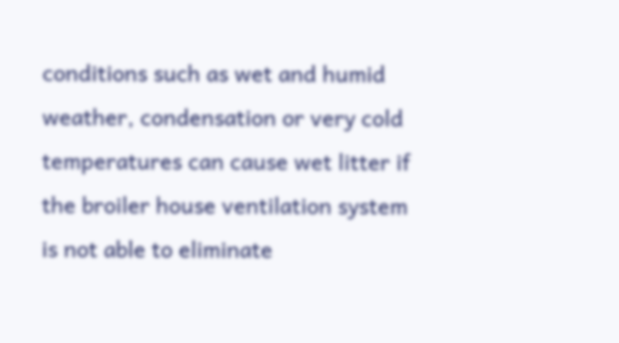conditions such as wet and humid weather, condensation or very cold temperatures can cause wet litter if the broiler house ventilation system is not able to eliminate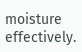moisture effectively.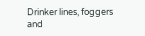Drinker lines, foggers and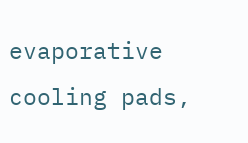evaporative cooling pads,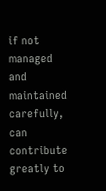if not managed and maintained carefully, can contribute greatly to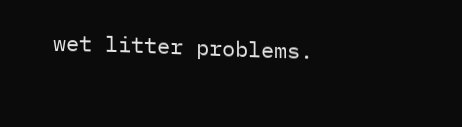wet litter problems.